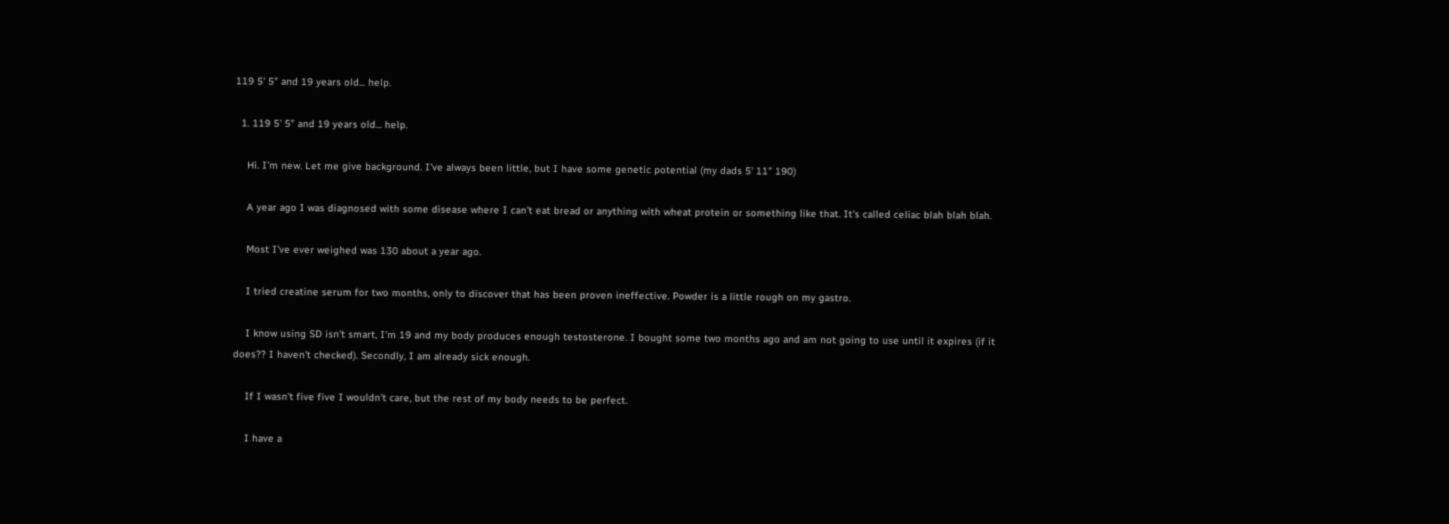119 5' 5" and 19 years old... help.

  1. 119 5' 5" and 19 years old... help.

    Hi. I'm new. Let me give background. I've always been little, but I have some genetic potential (my dads 5' 11" 190)

    A year ago I was diagnosed with some disease where I can't eat bread or anything with wheat protein or something like that. It's called celiac blah blah blah.

    Most I've ever weighed was 130 about a year ago.

    I tried creatine serum for two months, only to discover that has been proven ineffective. Powder is a little rough on my gastro.

    I know using SD isn't smart, I'm 19 and my body produces enough testosterone. I bought some two months ago and am not going to use until it expires (if it does?? I haven't checked). Secondly, I am already sick enough.

    If I wasn't five five I wouldn't care, but the rest of my body needs to be perfect.

    I have a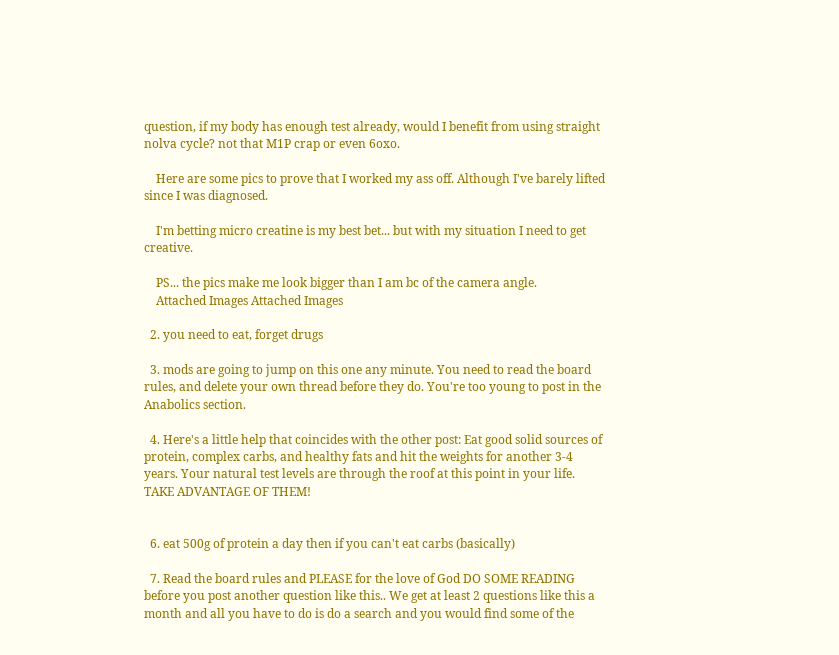question, if my body has enough test already, would I benefit from using straight nolva cycle? not that M1P crap or even 6oxo.

    Here are some pics to prove that I worked my ass off. Although I've barely lifted since I was diagnosed.

    I'm betting micro creatine is my best bet... but with my situation I need to get creative.

    PS... the pics make me look bigger than I am bc of the camera angle.
    Attached Images Attached Images

  2. you need to eat, forget drugs

  3. mods are going to jump on this one any minute. You need to read the board rules, and delete your own thread before they do. You're too young to post in the Anabolics section.

  4. Here's a little help that coincides with the other post: Eat good solid sources of protein, complex carbs, and healthy fats and hit the weights for another 3-4 years. Your natural test levels are through the roof at this point in your life. TAKE ADVANTAGE OF THEM!


  6. eat 500g of protein a day then if you can't eat carbs (basically)

  7. Read the board rules and PLEASE for the love of God DO SOME READING before you post another question like this.. We get at least 2 questions like this a month and all you have to do is do a search and you would find some of the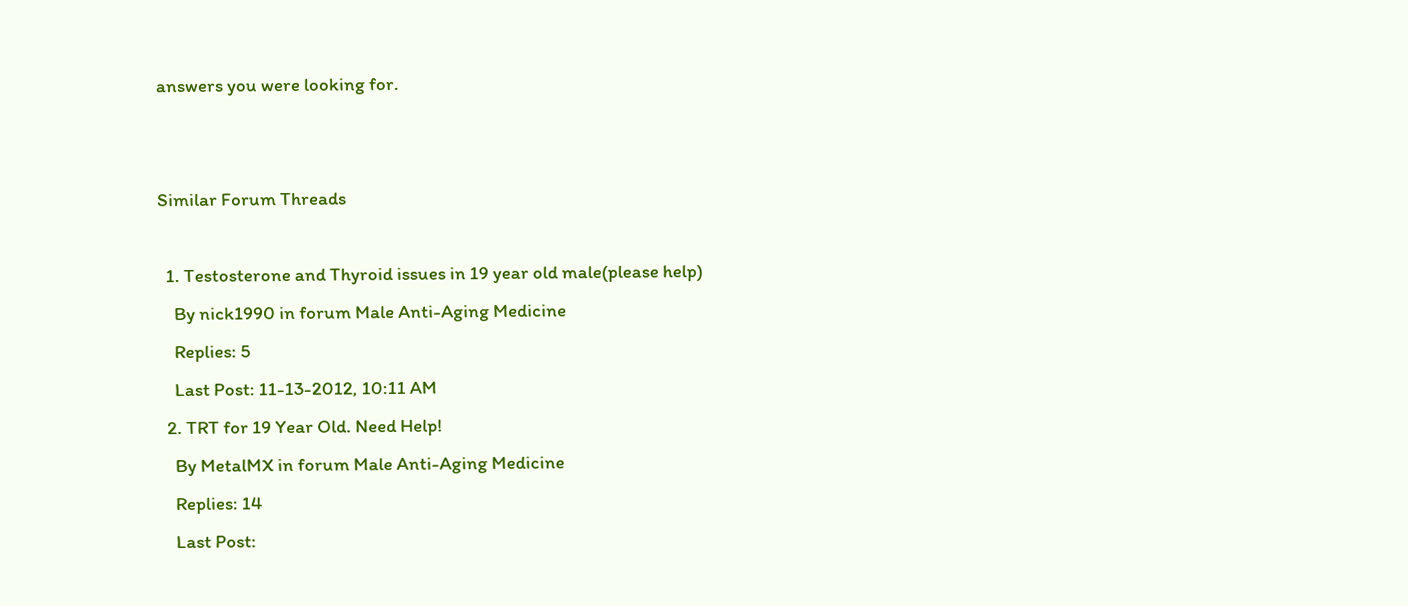answers you were looking for.


Similar Forum Threads

  1. Testosterone and Thyroid issues in 19 year old male(please help)
    By nick1990 in forum Male Anti-Aging Medicine
    Replies: 5
    Last Post: 11-13-2012, 10:11 AM
  2. TRT for 19 Year Old. Need Help!
    By MetalMX in forum Male Anti-Aging Medicine
    Replies: 14
    Last Post: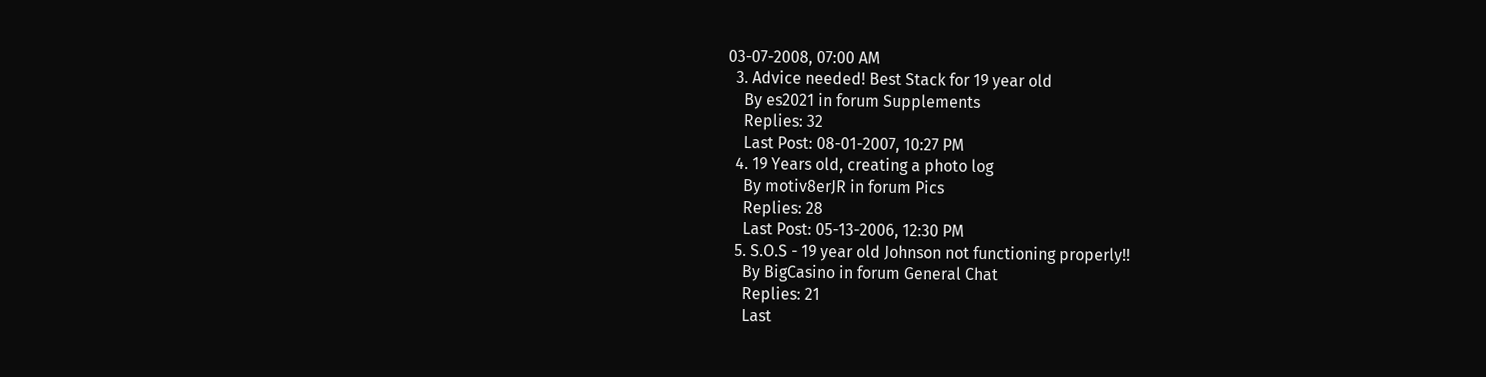03-07-2008, 07:00 AM
  3. Advice needed! Best Stack for 19 year old
    By es2021 in forum Supplements
    Replies: 32
    Last Post: 08-01-2007, 10:27 PM
  4. 19 Years old, creating a photo log
    By motiv8erJR in forum Pics
    Replies: 28
    Last Post: 05-13-2006, 12:30 PM
  5. S.O.S - 19 year old Johnson not functioning properly!!
    By BigCasino in forum General Chat
    Replies: 21
    Last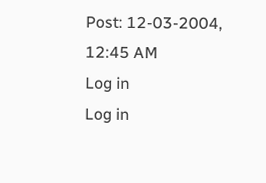Post: 12-03-2004, 12:45 AM
Log in
Log in